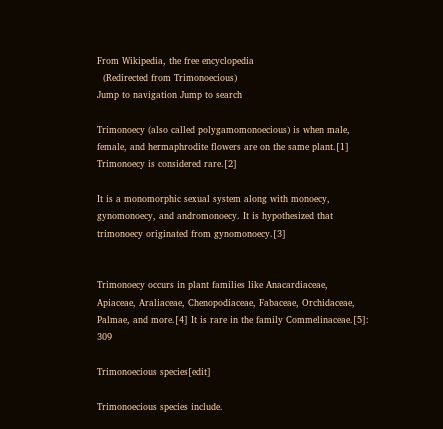From Wikipedia, the free encyclopedia
  (Redirected from Trimonoecious)
Jump to navigation Jump to search

Trimonoecy (also called polygamomonoecious) is when male, female, and hermaphrodite flowers are on the same plant.[1] Trimonoecy is considered rare.[2]

It is a monomorphic sexual system along with monoecy, gynomonoecy, and andromonoecy. It is hypothesized that trimonoecy originated from gynomonoecy.[3]


Trimonoecy occurs in plant families like Anacardiaceae, Apiaceae, Araliaceae, Chenopodiaceae, Fabaceae, Orchidaceae, Palmae, and more.[4] It is rare in the family Commelinaceae.[5]: 309

Trimonoecious species[edit]

Trimonoecious species include.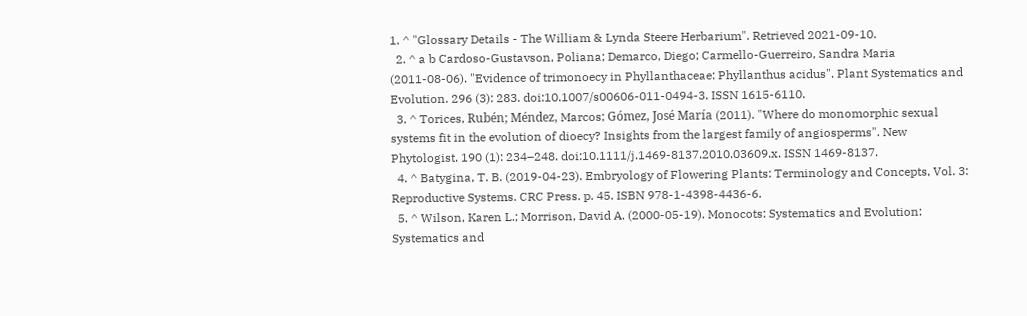1. ^ "Glossary Details - The William & Lynda Steere Herbarium". Retrieved 2021-09-10.
  2. ^ a b Cardoso-Gustavson, Poliana; Demarco, Diego; Carmello-Guerreiro, Sandra Maria (2011-08-06). "Evidence of trimonoecy in Phyllanthaceae: Phyllanthus acidus". Plant Systematics and Evolution. 296 (3): 283. doi:10.1007/s00606-011-0494-3. ISSN 1615-6110.
  3. ^ Torices, Rubén; Méndez, Marcos; Gómez, José María (2011). "Where do monomorphic sexual systems fit in the evolution of dioecy? Insights from the largest family of angiosperms". New Phytologist. 190 (1): 234–248. doi:10.1111/j.1469-8137.2010.03609.x. ISSN 1469-8137.
  4. ^ Batygina, T. B. (2019-04-23). Embryology of Flowering Plants: Terminology and Concepts, Vol. 3: Reproductive Systems. CRC Press. p. 45. ISBN 978-1-4398-4436-6.
  5. ^ Wilson, Karen L.; Morrison, David A. (2000-05-19). Monocots: Systematics and Evolution: Systematics and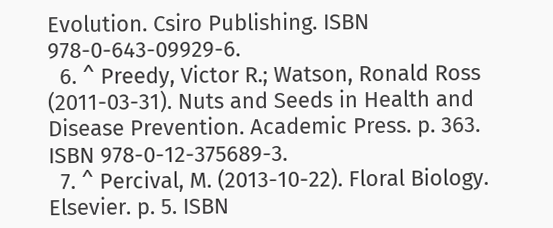Evolution. Csiro Publishing. ISBN 978-0-643-09929-6.
  6. ^ Preedy, Victor R.; Watson, Ronald Ross (2011-03-31). Nuts and Seeds in Health and Disease Prevention. Academic Press. p. 363. ISBN 978-0-12-375689-3.
  7. ^ Percival, M. (2013-10-22). Floral Biology. Elsevier. p. 5. ISBN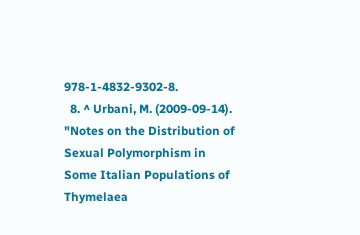978-1-4832-9302-8.
  8. ^ Urbani, M. (2009-09-14). "Notes on the Distribution of Sexual Polymorphism in Some Italian Populations of Thymelaea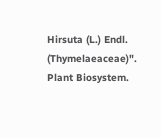Hirsuta (L.) Endl. (Thymelaeaceae)". Plant Biosystem.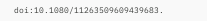doi:10.1080/11263509609439683.